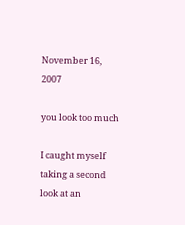November 16, 2007

you look too much

I caught myself taking a second look at an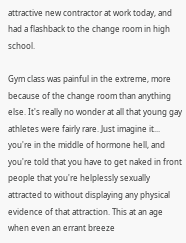attractive new contractor at work today, and had a flashback to the change room in high school.

Gym class was painful in the extreme, more because of the change room than anything else. It's really no wonder at all that young gay athletes were fairly rare. Just imagine it... you're in the middle of hormone hell, and you're told that you have to get naked in front people that you're helplessly sexually attracted to without displaying any physical evidence of that attraction. This at an age when even an errant breeze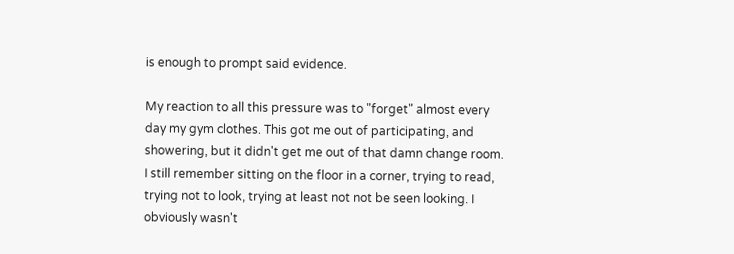is enough to prompt said evidence.

My reaction to all this pressure was to "forget" almost every day my gym clothes. This got me out of participating, and showering, but it didn't get me out of that damn change room. I still remember sitting on the floor in a corner, trying to read, trying not to look, trying at least not not be seen looking. I obviously wasn't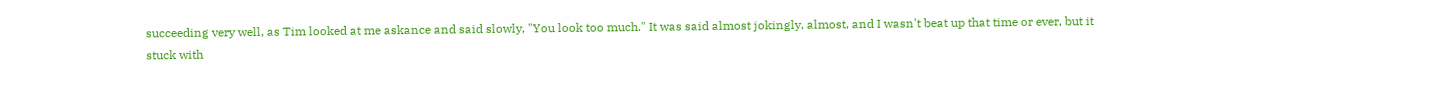succeeding very well, as Tim looked at me askance and said slowly, "You look too much." It was said almost jokingly, almost, and I wasn't beat up that time or ever, but it stuck with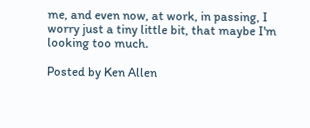me, and even now, at work, in passing, I worry just a tiny little bit, that maybe I'm looking too much.

Posted by Ken Allen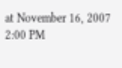at November 16, 2007 2:00 PM